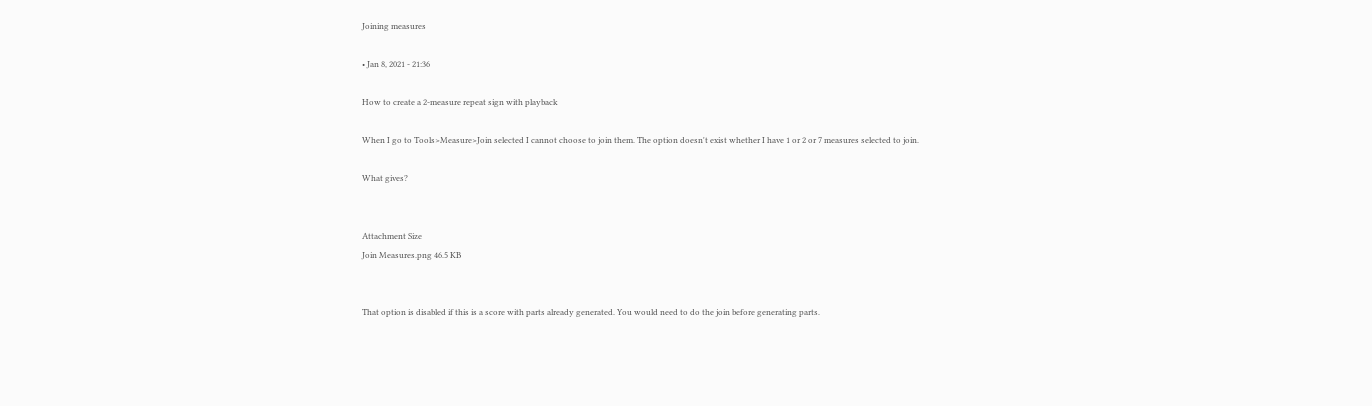Joining measures

• Jan 8, 2021 - 21:36

How to create a 2-measure repeat sign with playback

When I go to Tools>Measure>Join selected I cannot choose to join them. The option doesn't exist whether I have 1 or 2 or 7 measures selected to join.

What gives?


Attachment Size
Join Measures.png 46.5 KB


That option is disabled if this is a score with parts already generated. You would need to do the join before generating parts.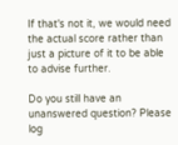If that's not it, we would need the actual score rather than just a picture of it to be able to advise further.

Do you still have an unanswered question? Please log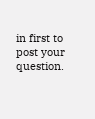in first to post your question.